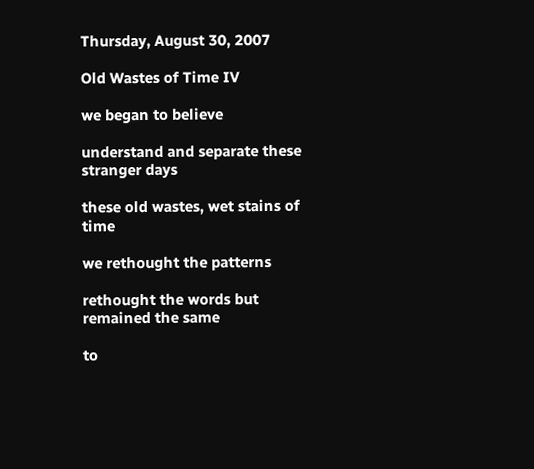Thursday, August 30, 2007

Old Wastes of Time IV

we began to believe

understand and separate these stranger days

these old wastes, wet stains of time

we rethought the patterns

rethought the words but remained the same

to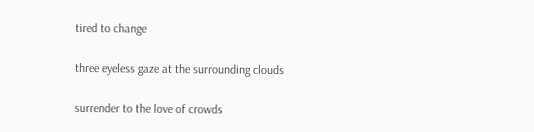tired to change

three eyeless gaze at the surrounding clouds

surrender to the love of crowds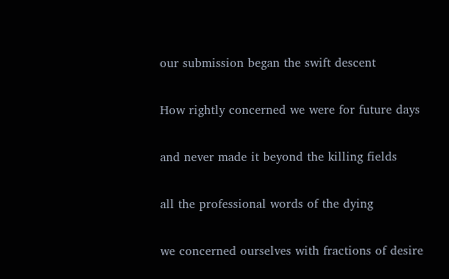our submission began the swift descent

How rightly concerned we were for future days

and never made it beyond the killing fields

all the professional words of the dying

we concerned ourselves with fractions of desire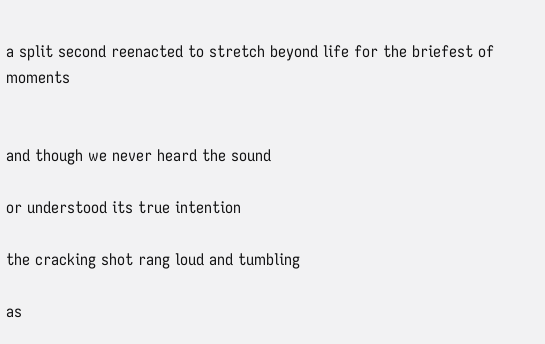a split second reenacted to stretch beyond life for the briefest of moments


and though we never heard the sound

or understood its true intention

the cracking shot rang loud and tumbling

as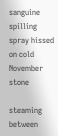sanguine spilling spray hissed on cold November stone

steaming between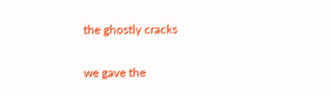the ghostly cracks

we gave the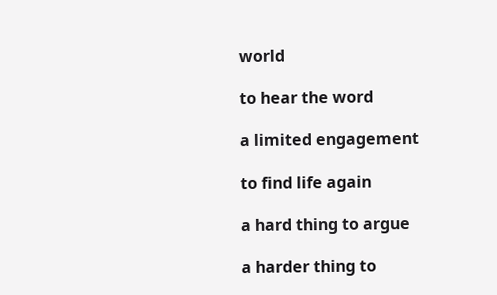world

to hear the word

a limited engagement

to find life again

a hard thing to argue

a harder thing to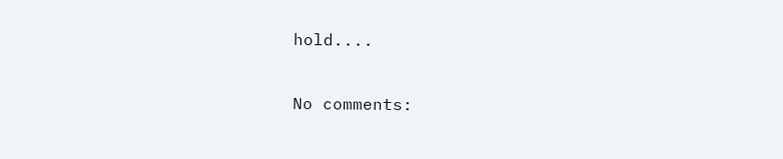hold....

No comments: